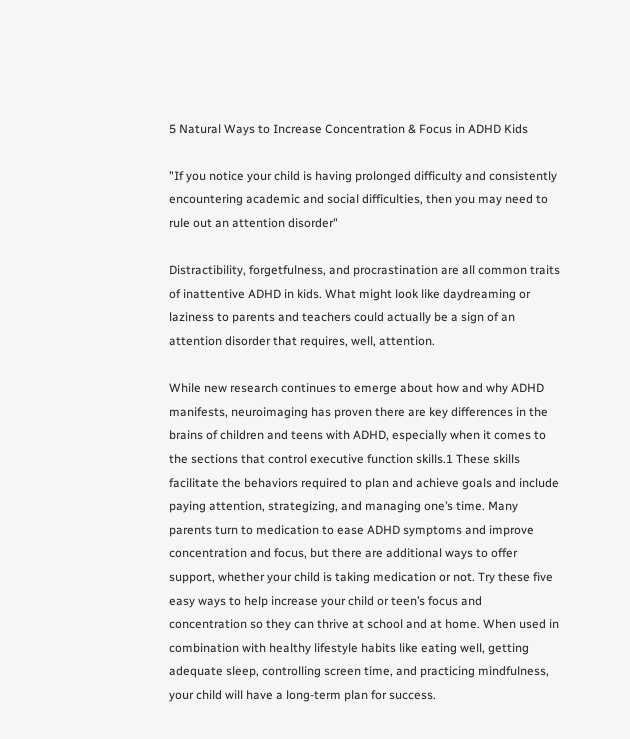5 Natural Ways to Increase Concentration & Focus in ADHD Kids

"If you notice your child is having prolonged difficulty and consistently encountering academic and social difficulties, then you may need to rule out an attention disorder"

Distractibility, forgetfulness, and procrastination are all common traits of inattentive ADHD in kids. What might look like daydreaming or laziness to parents and teachers could actually be a sign of an attention disorder that requires, well, attention.

While new research continues to emerge about how and why ADHD manifests, neuroimaging has proven there are key differences in the brains of children and teens with ADHD, especially when it comes to the sections that control executive function skills.1 These skills facilitate the behaviors required to plan and achieve goals and include paying attention, strategizing, and managing one’s time. Many parents turn to medication to ease ADHD symptoms and improve concentration and focus, but there are additional ways to offer support, whether your child is taking medication or not. Try these five easy ways to help increase your child or teen’s focus and concentration so they can thrive at school and at home. When used in combination with healthy lifestyle habits like eating well, getting adequate sleep, controlling screen time, and practicing mindfulness, your child will have a long-term plan for success.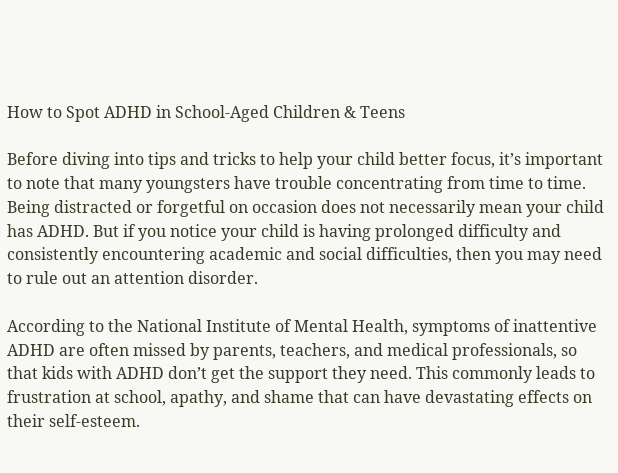How to Spot ADHD in School-Aged Children & Teens

Before diving into tips and tricks to help your child better focus, it’s important to note that many youngsters have trouble concentrating from time to time. Being distracted or forgetful on occasion does not necessarily mean your child has ADHD. But if you notice your child is having prolonged difficulty and consistently encountering academic and social difficulties, then you may need to rule out an attention disorder.

According to the National Institute of Mental Health, symptoms of inattentive ADHD are often missed by parents, teachers, and medical professionals, so that kids with ADHD don’t get the support they need. This commonly leads to frustration at school, apathy, and shame that can have devastating effects on their self-esteem.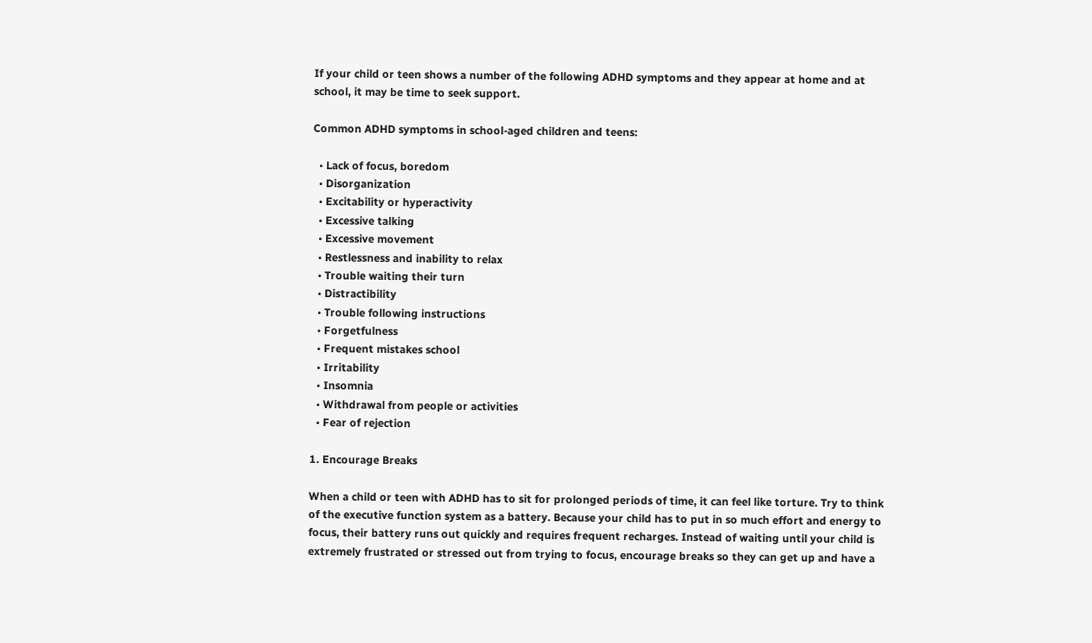If your child or teen shows a number of the following ADHD symptoms and they appear at home and at school, it may be time to seek support.

Common ADHD symptoms in school-aged children and teens:

  • Lack of focus, boredom
  • Disorganization
  • Excitability or hyperactivity
  • Excessive talking
  • Excessive movement
  • Restlessness and inability to relax
  • Trouble waiting their turn
  • Distractibility
  • Trouble following instructions
  • Forgetfulness
  • Frequent mistakes school
  • Irritability
  • Insomnia
  • Withdrawal from people or activities
  • Fear of rejection

1. Encourage Breaks

When a child or teen with ADHD has to sit for prolonged periods of time, it can feel like torture. Try to think of the executive function system as a battery. Because your child has to put in so much effort and energy to focus, their battery runs out quickly and requires frequent recharges. Instead of waiting until your child is extremely frustrated or stressed out from trying to focus, encourage breaks so they can get up and have a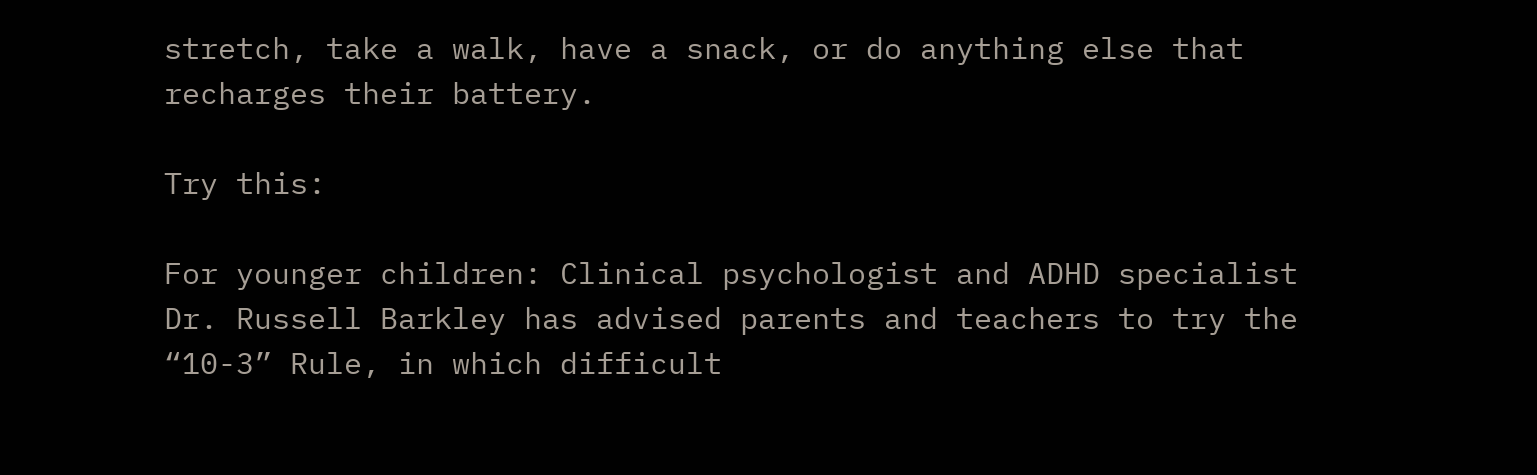stretch, take a walk, have a snack, or do anything else that recharges their battery.

Try this:

For younger children: Clinical psychologist and ADHD specialist Dr. Russell Barkley has advised parents and teachers to try the “10-3” Rule, in which difficult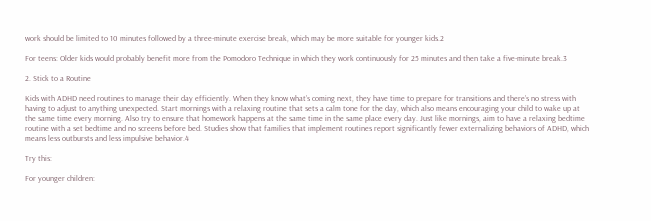work should be limited to 10 minutes followed by a three-minute exercise break, which may be more suitable for younger kids.2

For teens: Older kids would probably benefit more from the Pomodoro Technique in which they work continuously for 25 minutes and then take a five-minute break.3

2. Stick to a Routine

Kids with ADHD need routines to manage their day efficiently. When they know what’s coming next, they have time to prepare for transitions and there’s no stress with having to adjust to anything unexpected. Start mornings with a relaxing routine that sets a calm tone for the day, which also means encouraging your child to wake up at the same time every morning. Also try to ensure that homework happens at the same time in the same place every day. Just like mornings, aim to have a relaxing bedtime routine with a set bedtime and no screens before bed. Studies show that families that implement routines report significantly fewer externalizing behaviors of ADHD, which means less outbursts and less impulsive behavior.4

Try this:

For younger children: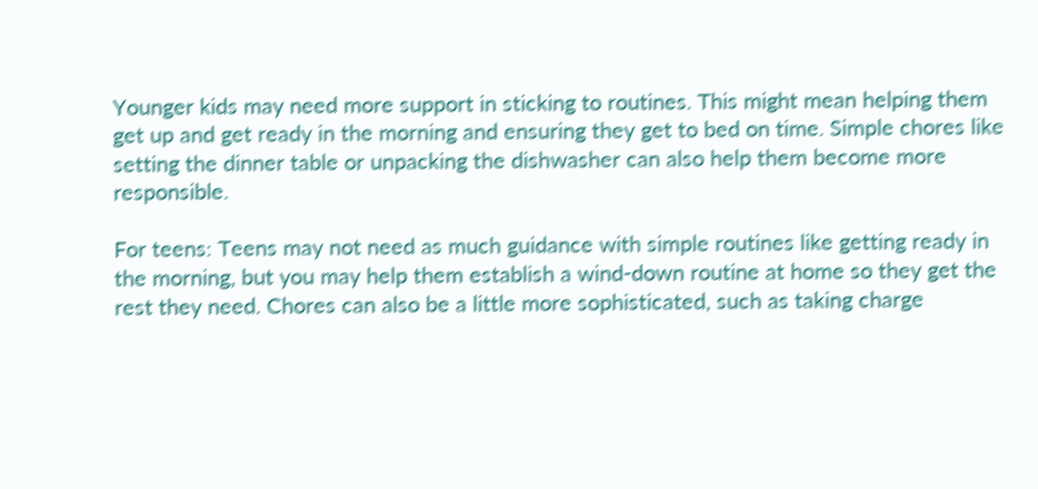Younger kids may need more support in sticking to routines. This might mean helping them get up and get ready in the morning and ensuring they get to bed on time. Simple chores like setting the dinner table or unpacking the dishwasher can also help them become more responsible.

For teens: Teens may not need as much guidance with simple routines like getting ready in the morning, but you may help them establish a wind-down routine at home so they get the rest they need. Chores can also be a little more sophisticated, such as taking charge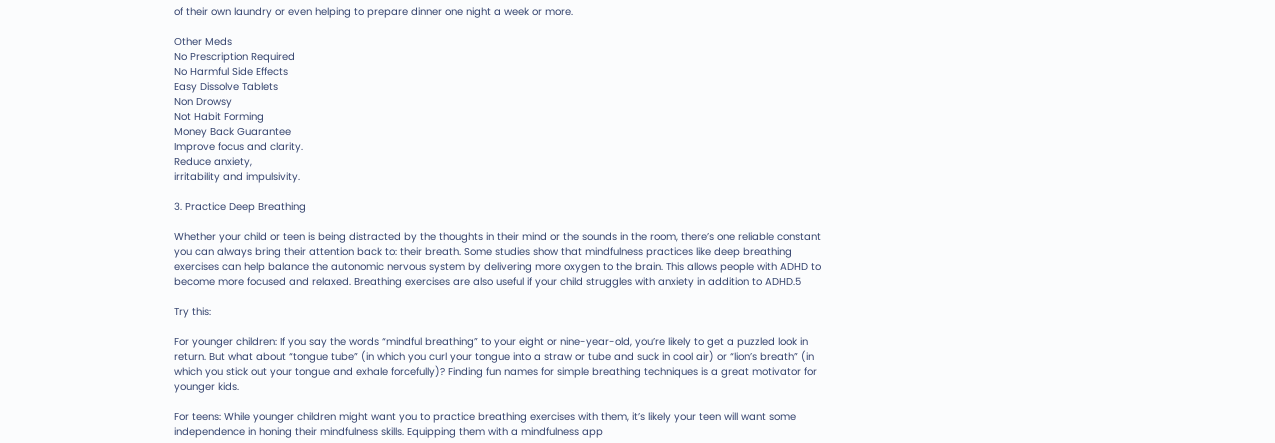of their own laundry or even helping to prepare dinner one night a week or more.

Other Meds
No Prescription Required
No Harmful Side Effects
Easy Dissolve Tablets
Non Drowsy
Not Habit Forming
Money Back Guarantee
Improve focus and clarity.
Reduce anxiety,
irritability and impulsivity.

3. Practice Deep Breathing

Whether your child or teen is being distracted by the thoughts in their mind or the sounds in the room, there’s one reliable constant you can always bring their attention back to: their breath. Some studies show that mindfulness practices like deep breathing exercises can help balance the autonomic nervous system by delivering more oxygen to the brain. This allows people with ADHD to become more focused and relaxed. Breathing exercises are also useful if your child struggles with anxiety in addition to ADHD.5

Try this:

For younger children: If you say the words “mindful breathing” to your eight or nine-year-old, you’re likely to get a puzzled look in return. But what about “tongue tube” (in which you curl your tongue into a straw or tube and suck in cool air) or “lion’s breath” (in which you stick out your tongue and exhale forcefully)? Finding fun names for simple breathing techniques is a great motivator for younger kids.

For teens: While younger children might want you to practice breathing exercises with them, it’s likely your teen will want some independence in honing their mindfulness skills. Equipping them with a mindfulness app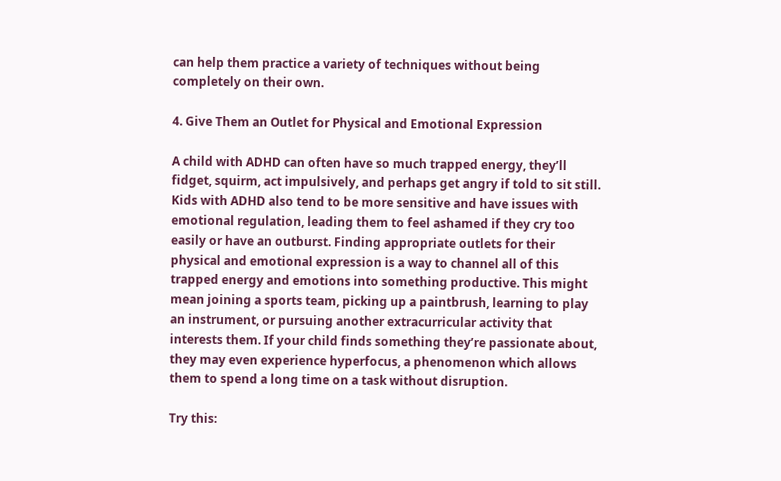can help them practice a variety of techniques without being completely on their own.

4. Give Them an Outlet for Physical and Emotional Expression

A child with ADHD can often have so much trapped energy, they’ll fidget, squirm, act impulsively, and perhaps get angry if told to sit still. Kids with ADHD also tend to be more sensitive and have issues with emotional regulation, leading them to feel ashamed if they cry too easily or have an outburst. Finding appropriate outlets for their physical and emotional expression is a way to channel all of this trapped energy and emotions into something productive. This might mean joining a sports team, picking up a paintbrush, learning to play an instrument, or pursuing another extracurricular activity that interests them. If your child finds something they’re passionate about, they may even experience hyperfocus, a phenomenon which allows them to spend a long time on a task without disruption.

Try this: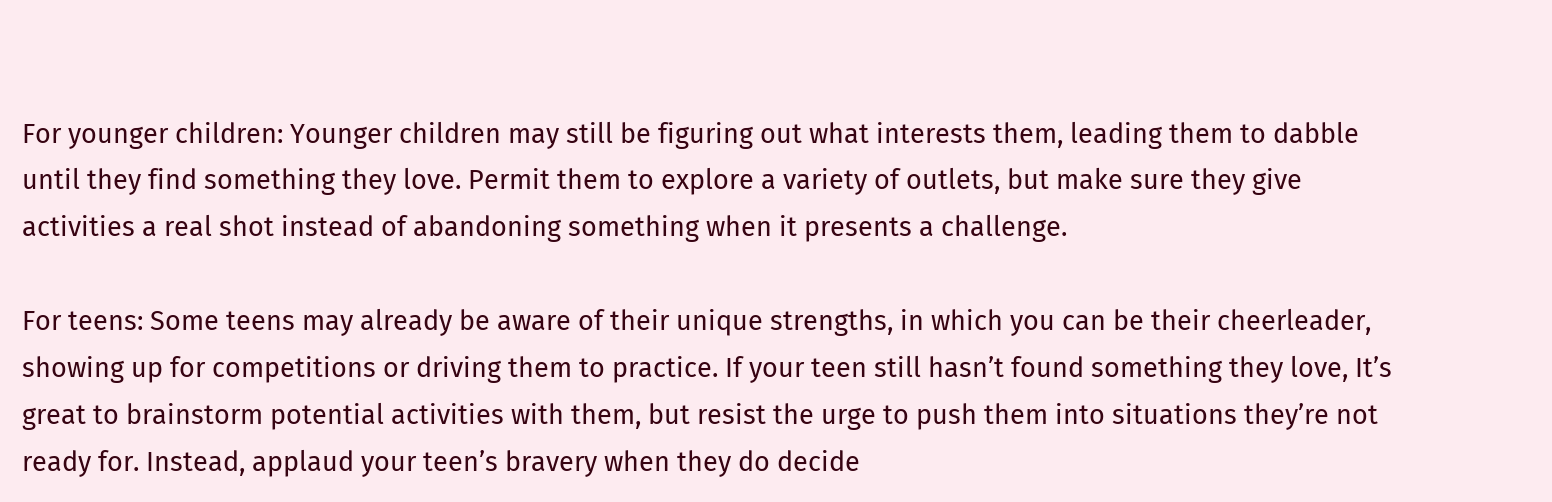For younger children: Younger children may still be figuring out what interests them, leading them to dabble until they find something they love. Permit them to explore a variety of outlets, but make sure they give activities a real shot instead of abandoning something when it presents a challenge.

For teens: Some teens may already be aware of their unique strengths, in which you can be their cheerleader, showing up for competitions or driving them to practice. If your teen still hasn’t found something they love, It’s great to brainstorm potential activities with them, but resist the urge to push them into situations they’re not ready for. Instead, applaud your teen’s bravery when they do decide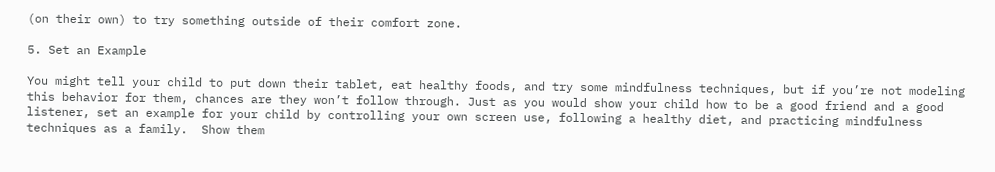(on their own) to try something outside of their comfort zone.

5. Set an Example

You might tell your child to put down their tablet, eat healthy foods, and try some mindfulness techniques, but if you’re not modeling this behavior for them, chances are they won’t follow through. Just as you would show your child how to be a good friend and a good listener, set an example for your child by controlling your own screen use, following a healthy diet, and practicing mindfulness techniques as a family.  Show them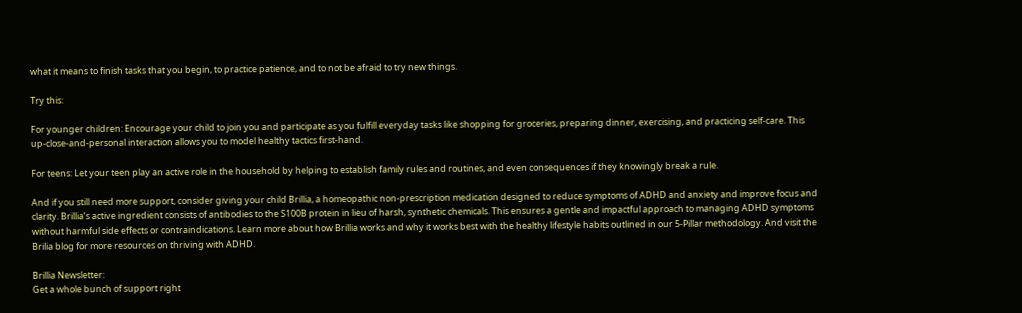what it means to finish tasks that you begin, to practice patience, and to not be afraid to try new things.

Try this:

For younger children: Encourage your child to join you and participate as you fulfill everyday tasks like shopping for groceries, preparing dinner, exercising, and practicing self-care. This up-close-and-personal interaction allows you to model healthy tactics first-hand.

For teens: Let your teen play an active role in the household by helping to establish family rules and routines, and even consequences if they knowingly break a rule.

And if you still need more support, consider giving your child Brillia, a homeopathic non-prescription medication designed to reduce symptoms of ADHD and anxiety and improve focus and clarity. Brillia’s active ingredient consists of antibodies to the S100B protein in lieu of harsh, synthetic chemicals. This ensures a gentle and impactful approach to managing ADHD symptoms without harmful side effects or contraindications. Learn more about how Brillia works and why it works best with the healthy lifestyle habits outlined in our 5-Pillar methodology. And visit the Brilia blog for more resources on thriving with ADHD.

Brillia Newsletter:
Get a whole bunch of support right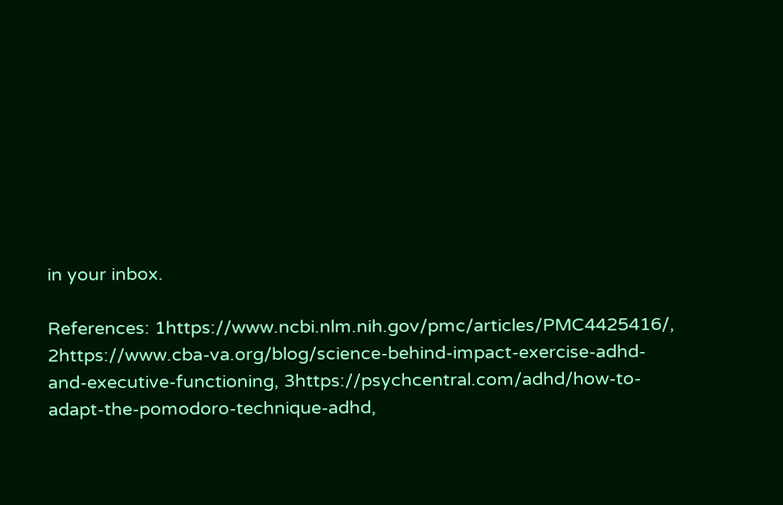in your inbox.

References: 1https://www.ncbi.nlm.nih.gov/pmc/articles/PMC4425416/, 2https://www.cba-va.org/blog/science-behind-impact-exercise-adhd-and-executive-functioning, 3https://psychcentral.com/adhd/how-to-adapt-the-pomodoro-technique-adhd,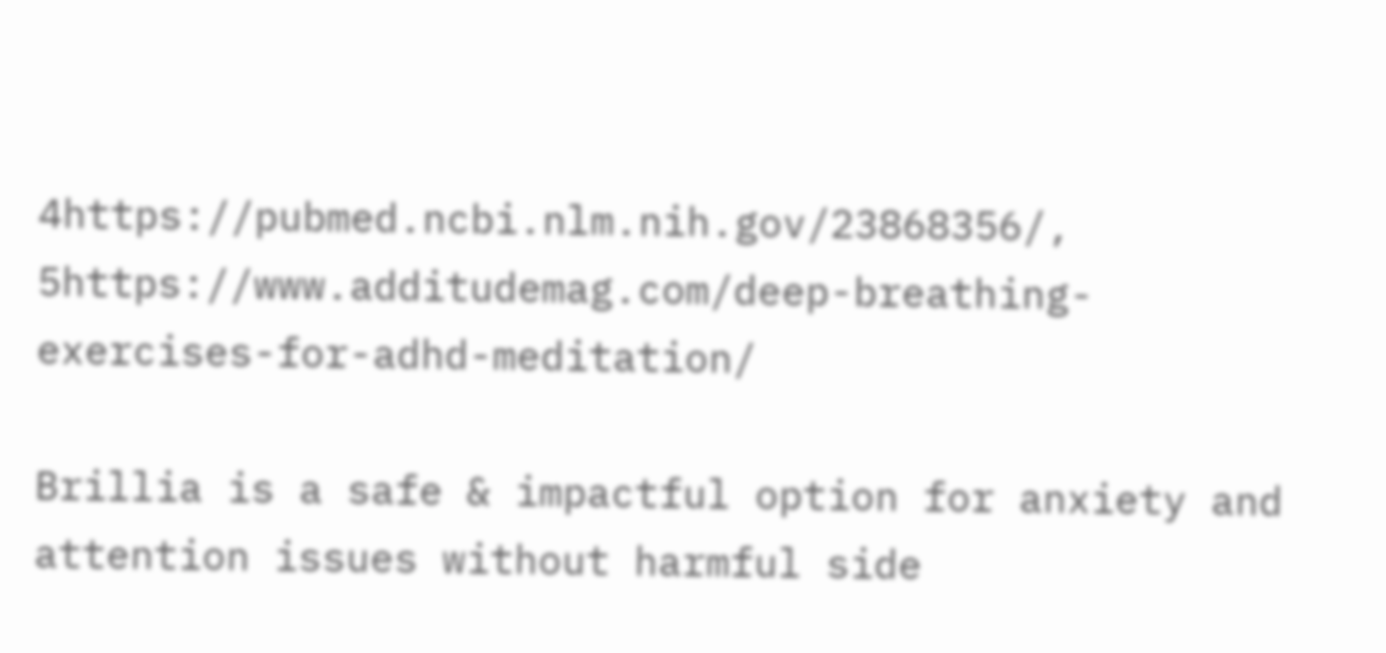4https://pubmed.ncbi.nlm.nih.gov/23868356/, 5https://www.additudemag.com/deep-breathing-exercises-for-adhd-meditation/

Brillia is a safe & impactful option for anxiety and
attention issues without harmful side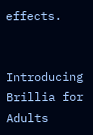effects.


Introducing Brillia for Adults